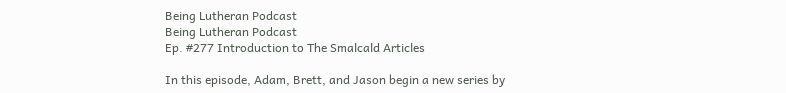Being Lutheran Podcast
Being Lutheran Podcast
Ep. #277 Introduction to The Smalcald Articles

In this episode, Adam, Brett, and Jason begin a new series by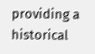providing a historical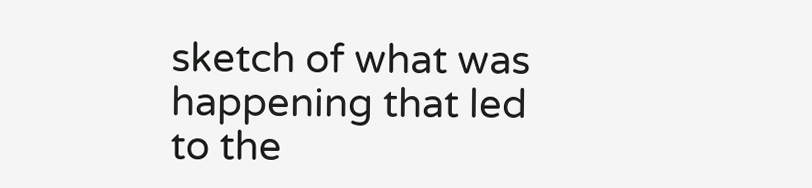sketch of what was happening that led to the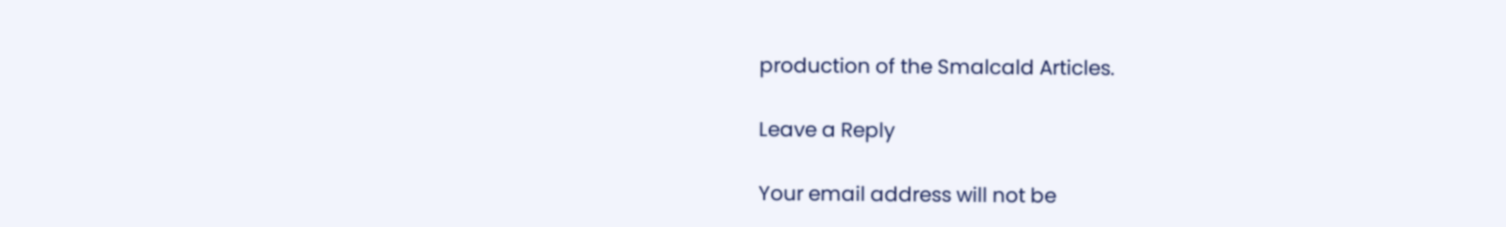production of the Smalcald Articles.

Leave a Reply

Your email address will not be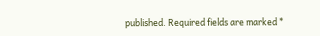published. Required fields are marked *